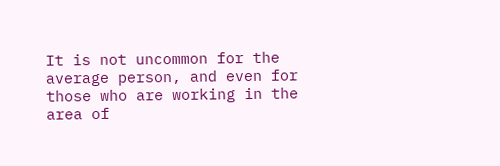It is not uncommon for the average person, and even for those who are working in the area of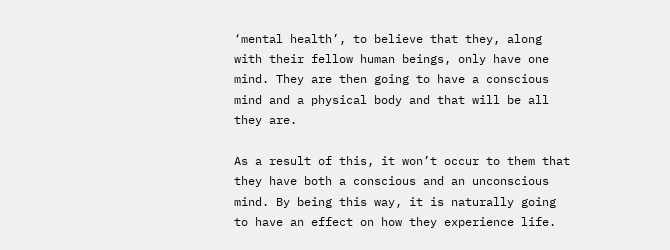‘mental health’, to believe that they, along with their fellow human beings, only have one mind. They are then going to have a conscious mind and a physical body and that will be all they are.

As a result of this, it won’t occur to them that they have both a conscious and an unconscious mind. By being this way, it is naturally going to have an effect on how they experience life.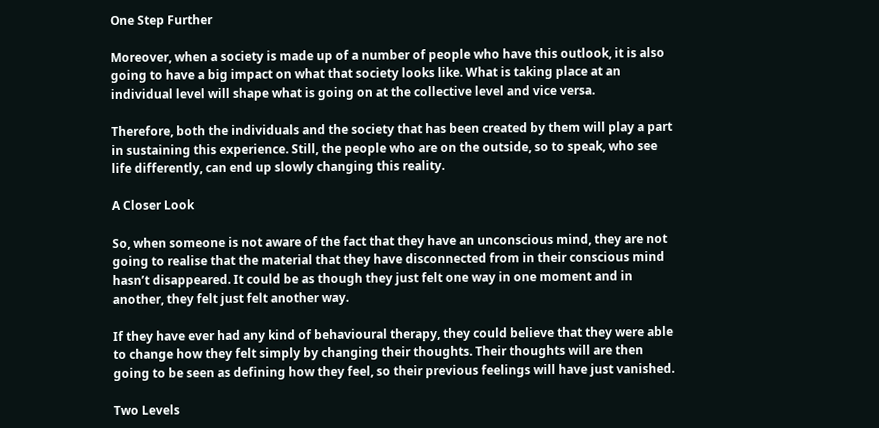One Step Further

Moreover, when a society is made up of a number of people who have this outlook, it is also going to have a big impact on what that society looks like. What is taking place at an individual level will shape what is going on at the collective level and vice versa.

Therefore, both the individuals and the society that has been created by them will play a part in sustaining this experience. Still, the people who are on the outside, so to speak, who see life differently, can end up slowly changing this reality.

A Closer Look

So, when someone is not aware of the fact that they have an unconscious mind, they are not going to realise that the material that they have disconnected from in their conscious mind hasn’t disappeared. It could be as though they just felt one way in one moment and in another, they felt just felt another way.

If they have ever had any kind of behavioural therapy, they could believe that they were able to change how they felt simply by changing their thoughts. Their thoughts will are then going to be seen as defining how they feel, so their previous feelings will have just vanished.

Two Levels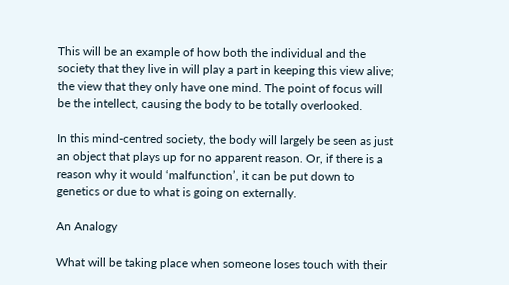This will be an example of how both the individual and the society that they live in will play a part in keeping this view alive; the view that they only have one mind. The point of focus will be the intellect, causing the body to be totally overlooked.

In this mind-centred society, the body will largely be seen as just an object that plays up for no apparent reason. Or, if there is a reason why it would ‘malfunction’, it can be put down to genetics or due to what is going on externally.

An Analogy

What will be taking place when someone loses touch with their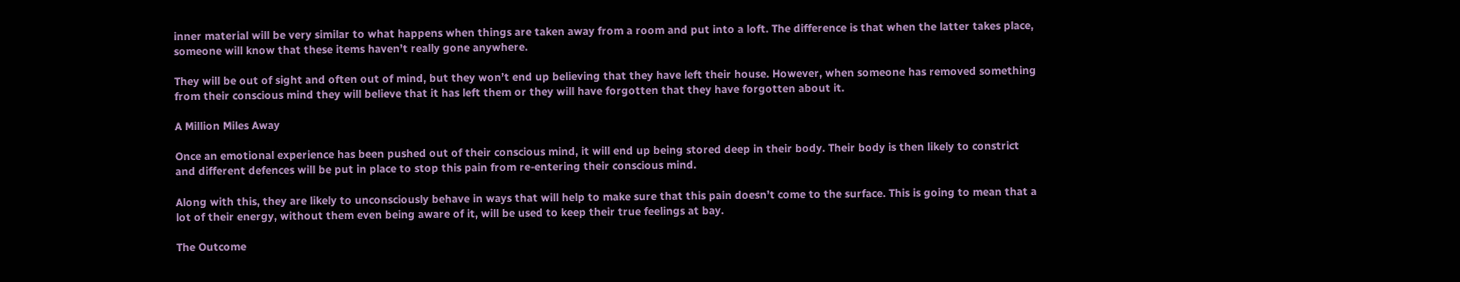inner material will be very similar to what happens when things are taken away from a room and put into a loft. The difference is that when the latter takes place, someone will know that these items haven’t really gone anywhere.

They will be out of sight and often out of mind, but they won’t end up believing that they have left their house. However, when someone has removed something from their conscious mind they will believe that it has left them or they will have forgotten that they have forgotten about it.

A Million Miles Away

Once an emotional experience has been pushed out of their conscious mind, it will end up being stored deep in their body. Their body is then likely to constrict and different defences will be put in place to stop this pain from re-entering their conscious mind.

Along with this, they are likely to unconsciously behave in ways that will help to make sure that this pain doesn’t come to the surface. This is going to mean that a lot of their energy, without them even being aware of it, will be used to keep their true feelings at bay.

The Outcome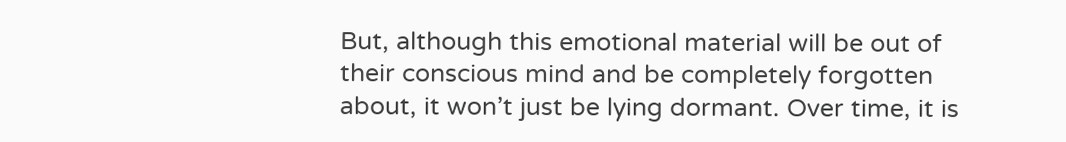But, although this emotional material will be out of their conscious mind and be completely forgotten about, it won’t just be lying dormant. Over time, it is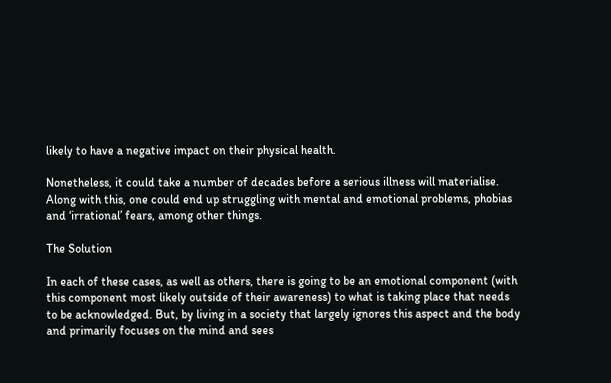likely to have a negative impact on their physical health.

Nonetheless, it could take a number of decades before a serious illness will materialise. Along with this, one could end up struggling with mental and emotional problems, phobias and ‘irrational’ fears, among other things.

The Solution

In each of these cases, as well as others, there is going to be an emotional component (with this component most likely outside of their awareness) to what is taking place that needs to be acknowledged. But, by living in a society that largely ignores this aspect and the body and primarily focuses on the mind and sees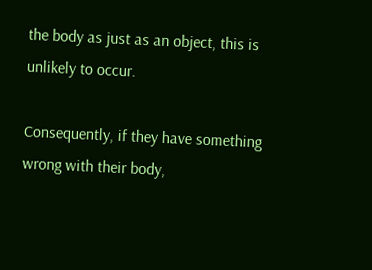the body as just as an object, this is unlikely to occur.

Consequently, if they have something wrong with their body,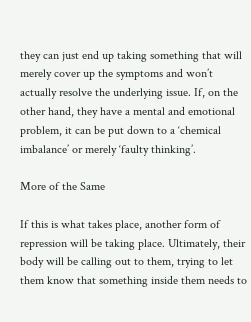they can just end up taking something that will merely cover up the symptoms and won’t actually resolve the underlying issue. If, on the other hand, they have a mental and emotional problem, it can be put down to a ‘chemical imbalance’ or merely ‘faulty thinking’.

More of the Same

If this is what takes place, another form of repression will be taking place. Ultimately, their body will be calling out to them, trying to let them know that something inside them needs to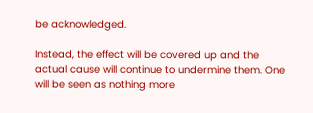be acknowledged.

Instead, the effect will be covered up and the actual cause will continue to undermine them. One will be seen as nothing more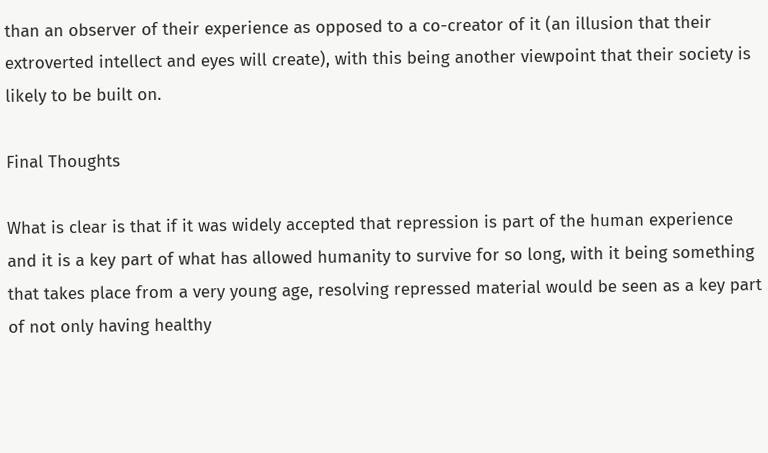than an observer of their experience as opposed to a co-creator of it (an illusion that their extroverted intellect and eyes will create), with this being another viewpoint that their society is likely to be built on.

Final Thoughts

What is clear is that if it was widely accepted that repression is part of the human experience and it is a key part of what has allowed humanity to survive for so long, with it being something that takes place from a very young age, resolving repressed material would be seen as a key part of not only having healthy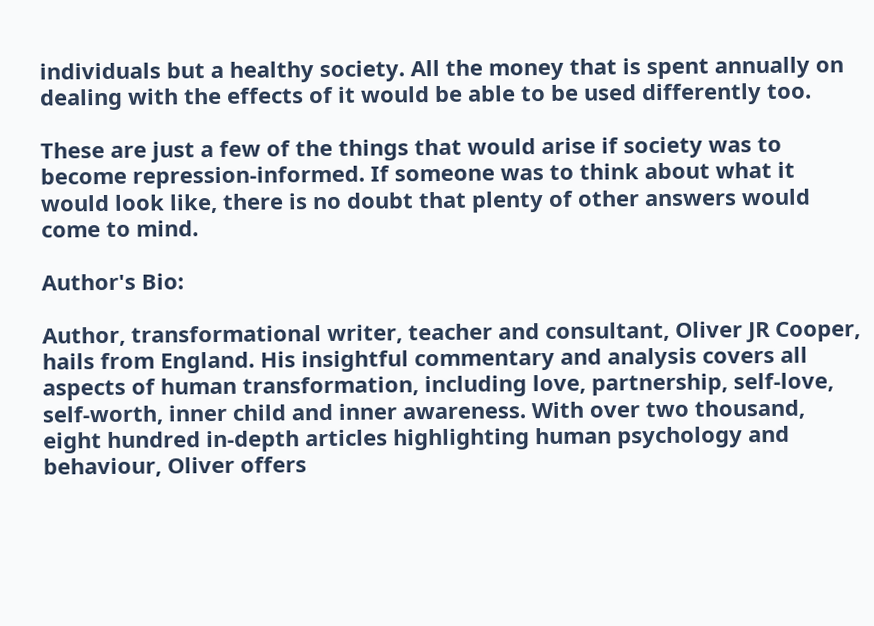individuals but a healthy society. All the money that is spent annually on dealing with the effects of it would be able to be used differently too.

These are just a few of the things that would arise if society was to become repression-informed. If someone was to think about what it would look like, there is no doubt that plenty of other answers would come to mind.

Author's Bio:

Author, transformational writer, teacher and consultant, Oliver JR Cooper, hails from England. His insightful commentary and analysis covers all aspects of human transformation, including love, partnership, self-love, self-worth, inner child and inner awareness. With over two thousand, eight hundred in-depth articles highlighting human psychology and behaviour, Oliver offers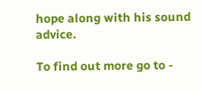hope along with his sound advice.

To find out more go to -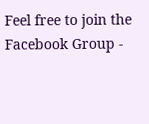Feel free to join the Facebook Group -